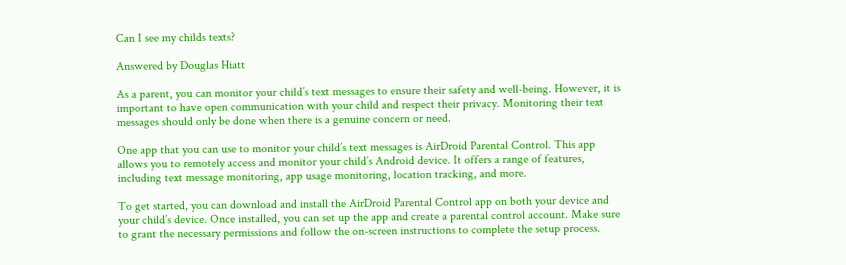Can I see my childs texts?

Answered by Douglas Hiatt

As a parent, you can monitor your child’s text messages to ensure their safety and well-being. However, it is important to have open communication with your child and respect their privacy. Monitoring their text messages should only be done when there is a genuine concern or need.

One app that you can use to monitor your child’s text messages is AirDroid Parental Control. This app allows you to remotely access and monitor your child’s Android device. It offers a range of features, including text message monitoring, app usage monitoring, location tracking, and more.

To get started, you can download and install the AirDroid Parental Control app on both your device and your child’s device. Once installed, you can set up the app and create a parental control account. Make sure to grant the necessary permissions and follow the on-screen instructions to complete the setup process.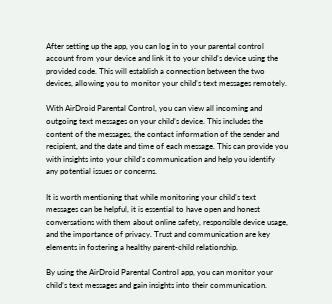After setting up the app, you can log in to your parental control account from your device and link it to your child’s device using the provided code. This will establish a connection between the two devices, allowing you to monitor your child’s text messages remotely.

With AirDroid Parental Control, you can view all incoming and outgoing text messages on your child’s device. This includes the content of the messages, the contact information of the sender and recipient, and the date and time of each message. This can provide you with insights into your child’s communication and help you identify any potential issues or concerns.

It is worth mentioning that while monitoring your child’s text messages can be helpful, it is essential to have open and honest conversations with them about online safety, responsible device usage, and the importance of privacy. Trust and communication are key elements in fostering a healthy parent-child relationship.

By using the AirDroid Parental Control app, you can monitor your child’s text messages and gain insights into their communication.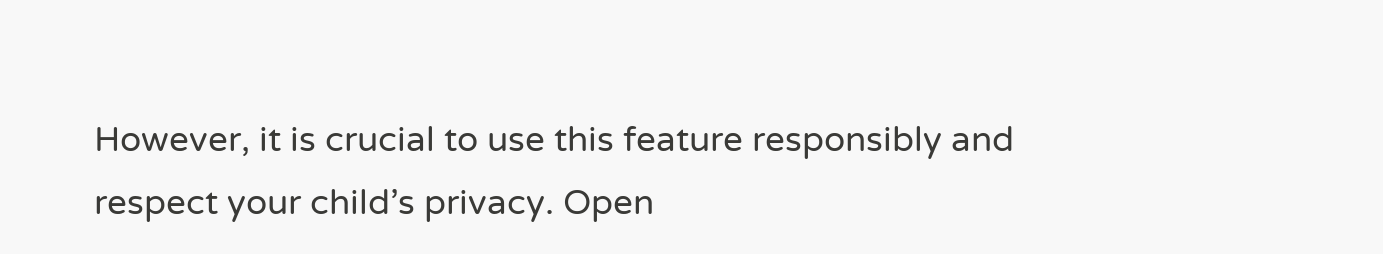However, it is crucial to use this feature responsibly and respect your child’s privacy. Open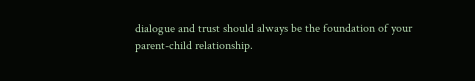dialogue and trust should always be the foundation of your parent-child relationship.